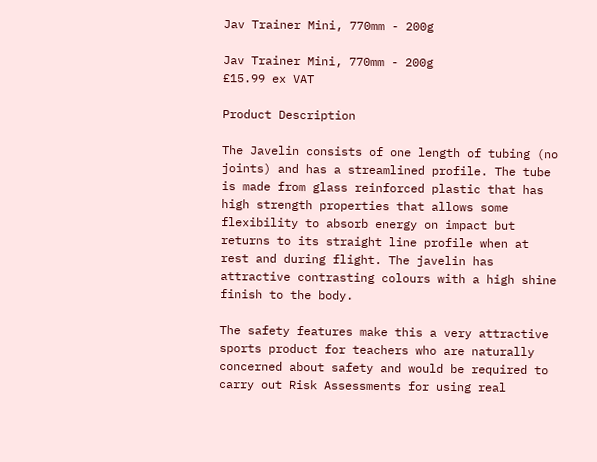Jav Trainer Mini, 770mm - 200g

Jav Trainer Mini, 770mm - 200g
£15.99 ex VAT

Product Description

The Javelin consists of one length of tubing (no joints) and has a streamlined profile. The tube is made from glass reinforced plastic that has high strength properties that allows some flexibility to absorb energy on impact but returns to its straight line profile when at rest and during flight. The javelin has attractive contrasting colours with a high shine finish to the body.

The safety features make this a very attractive sports product for teachers who are naturally concerned about safety and would be required to carry out Risk Assessments for using real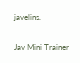javelins.

Jav Mini Trainer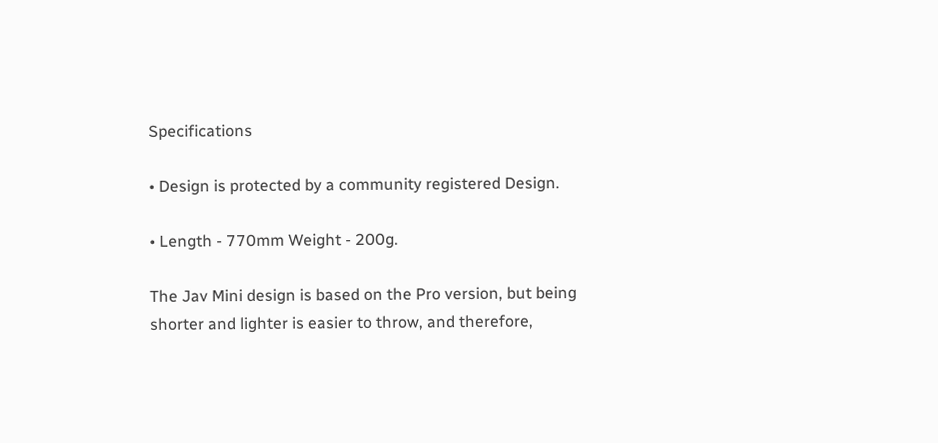Specifications

• Design is protected by a community registered Design.

• Length - 770mm Weight - 200g.

The Jav Mini design is based on the Pro version, but being shorter and lighter is easier to throw, and therefore,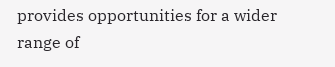provides opportunities for a wider range of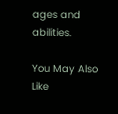ages and abilities.

You May Also Like